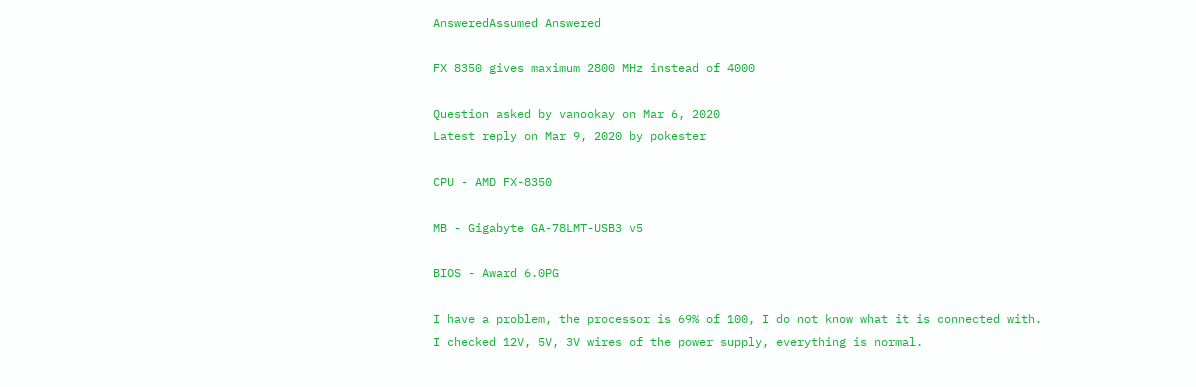AnsweredAssumed Answered

FX 8350 gives maximum 2800 MHz instead of 4000

Question asked by vanookay on Mar 6, 2020
Latest reply on Mar 9, 2020 by pokester

CPU - AMD FX-8350

MB - Gigabyte GA-78LMT-USB3 v5

BIOS - Award 6.0PG

I have a problem, the processor is 69% of 100, I do not know what it is connected with.
I checked 12V, 5V, 3V wires of the power supply, everything is normal.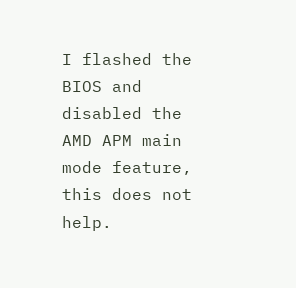I flashed the BIOS and disabled the AMD APM main mode feature, this does not help.